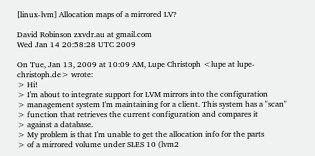[linux-lvm] Allocation maps of a mirrored LV?

David Robinson zxvdr.au at gmail.com
Wed Jan 14 20:58:28 UTC 2009

On Tue, Jan 13, 2009 at 10:09 AM, Lupe Christoph <lupe at lupe-christoph.de> wrote:
> Hi!
> I'm about to integrate support for LVM mirrors into the configuration
> management system I'm maintaining for a client. This system has a "scan"
> function that retrieves the current configuration and compares it
> against a database.
> My problem is that I'm unable to get the allocation info for the parts
> of a mirrored volume under SLES 10 (lvm2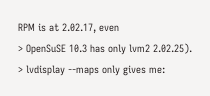RPM is at 2.02.17, even
> OpenSuSE 10.3 has only lvm2 2.02.25).
> lvdisplay --maps only gives me: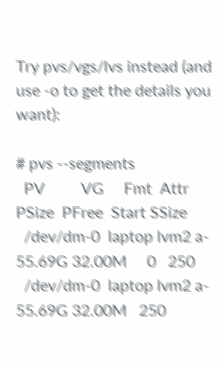Try pvs/vgs/lvs instead (and use -o to get the details you want):

# pvs --segments
  PV         VG     Fmt  Attr PSize  PFree  Start SSize
  /dev/dm-0  laptop lvm2 a-   55.69G 32.00M     0   250
  /dev/dm-0  laptop lvm2 a-   55.69G 32.00M   250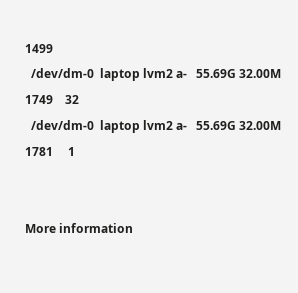1499
  /dev/dm-0  laptop lvm2 a-   55.69G 32.00M  1749    32
  /dev/dm-0  laptop lvm2 a-   55.69G 32.00M  1781     1


More information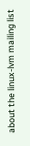about the linux-lvm mailing list